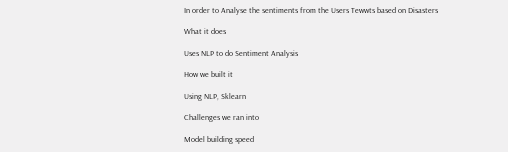In order to Analyse the sentiments from the Users Tewwts based on Disasters

What it does

Uses NLP to do Sentiment Analysis

How we built it

Using NLP, Sklearn

Challenges we ran into

Model building speed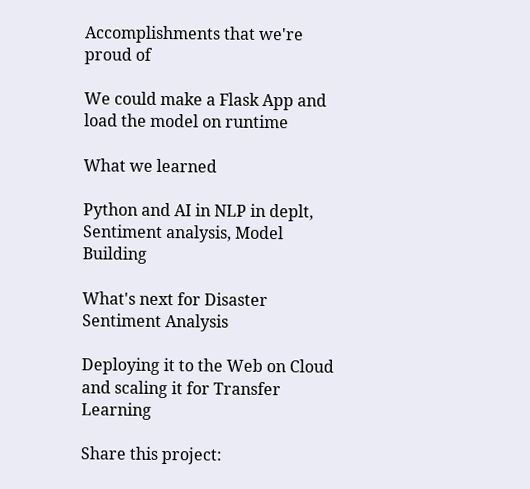Accomplishments that we're proud of

We could make a Flask App and load the model on runtime

What we learned

Python and AI in NLP in deplt, Sentiment analysis, Model Building

What's next for Disaster Sentiment Analysis

Deploying it to the Web on Cloud and scaling it for Transfer Learning

Share this project: